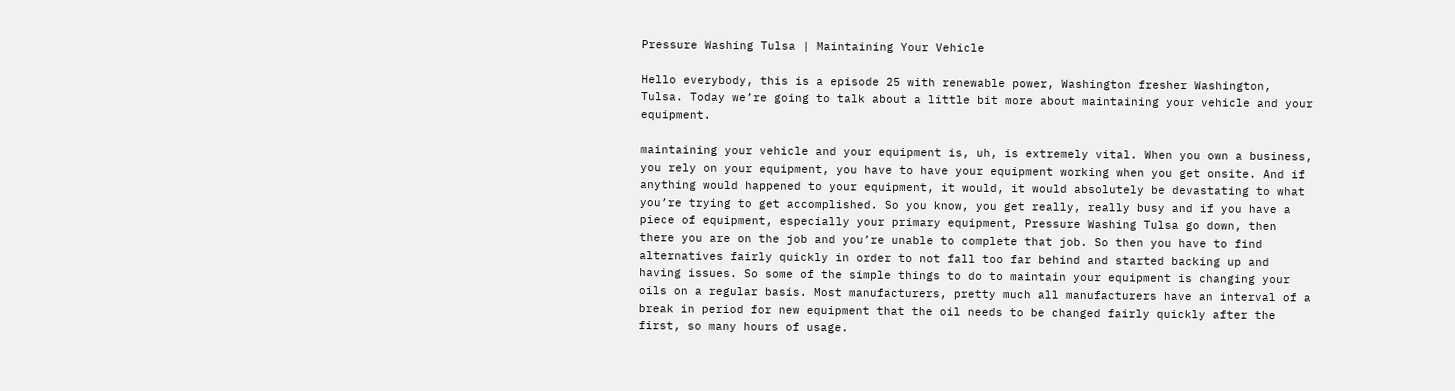Pressure Washing Tulsa | Maintaining Your Vehicle

Hello everybody, this is a episode 25 with renewable power, Washington fresher Washington, Tulsa. Today we’re going to talk about a little bit more about maintaining your vehicle and your equipment.

maintaining your vehicle and your equipment is, uh, is extremely vital. When you own a business, you rely on your equipment, you have to have your equipment working when you get onsite. And if anything would happened to your equipment, it would, it would absolutely be devastating to what you’re trying to get accomplished. So you know, you get really, really busy and if you have a piece of equipment, especially your primary equipment, Pressure Washing Tulsa go down, then there you are on the job and you’re unable to complete that job. So then you have to find alternatives fairly quickly in order to not fall too far behind and started backing up and having issues. So some of the simple things to do to maintain your equipment is changing your oils on a regular basis. Most manufacturers, pretty much all manufacturers have an interval of a break in period for new equipment that the oil needs to be changed fairly quickly after the first, so many hours of usage.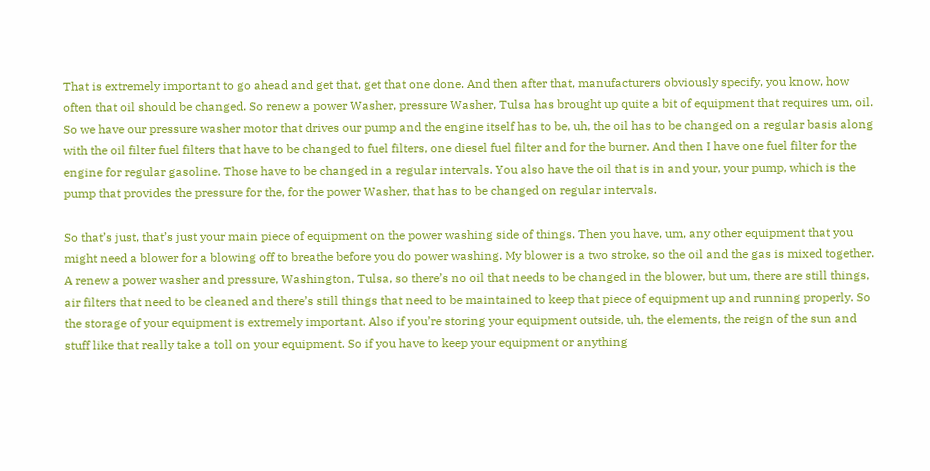That is extremely important to go ahead and get that, get that one done. And then after that, manufacturers obviously specify, you know, how often that oil should be changed. So renew a power Washer, pressure Washer, Tulsa has brought up quite a bit of equipment that requires um, oil. So we have our pressure washer motor that drives our pump and the engine itself has to be, uh, the oil has to be changed on a regular basis along with the oil filter fuel filters that have to be changed to fuel filters, one diesel fuel filter and for the burner. And then I have one fuel filter for the engine for regular gasoline. Those have to be changed in a regular intervals. You also have the oil that is in and your, your pump, which is the pump that provides the pressure for the, for the power Washer, that has to be changed on regular intervals.

So that’s just, that’s just your main piece of equipment on the power washing side of things. Then you have, um, any other equipment that you might need a blower for a blowing off to breathe before you do power washing. My blower is a two stroke, so the oil and the gas is mixed together. A renew a power washer and pressure, Washington, Tulsa, so there’s no oil that needs to be changed in the blower, but um, there are still things, air filters that need to be cleaned and there’s still things that need to be maintained to keep that piece of equipment up and running properly. So the storage of your equipment is extremely important. Also if you’re storing your equipment outside, uh, the elements, the reign of the sun and stuff like that really take a toll on your equipment. So if you have to keep your equipment or anything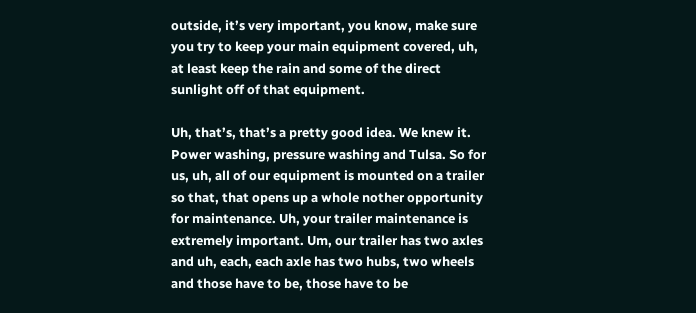outside, it’s very important, you know, make sure you try to keep your main equipment covered, uh, at least keep the rain and some of the direct sunlight off of that equipment.

Uh, that’s, that’s a pretty good idea. We knew it. Power washing, pressure washing and Tulsa. So for us, uh, all of our equipment is mounted on a trailer so that, that opens up a whole nother opportunity for maintenance. Uh, your trailer maintenance is extremely important. Um, our trailer has two axles and uh, each, each axle has two hubs, two wheels and those have to be, those have to be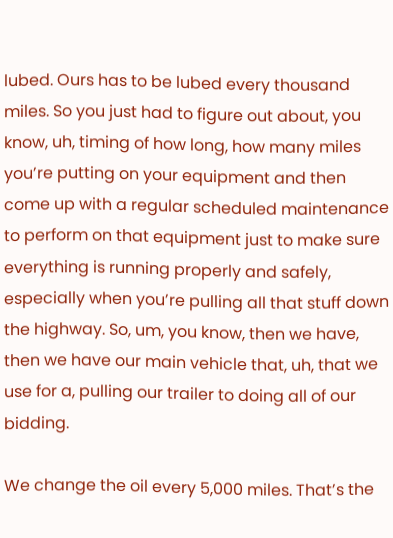lubed. Ours has to be lubed every thousand miles. So you just had to figure out about, you know, uh, timing of how long, how many miles you’re putting on your equipment and then come up with a regular scheduled maintenance to perform on that equipment just to make sure everything is running properly and safely, especially when you’re pulling all that stuff down the highway. So, um, you know, then we have, then we have our main vehicle that, uh, that we use for a, pulling our trailer to doing all of our bidding.

We change the oil every 5,000 miles. That’s the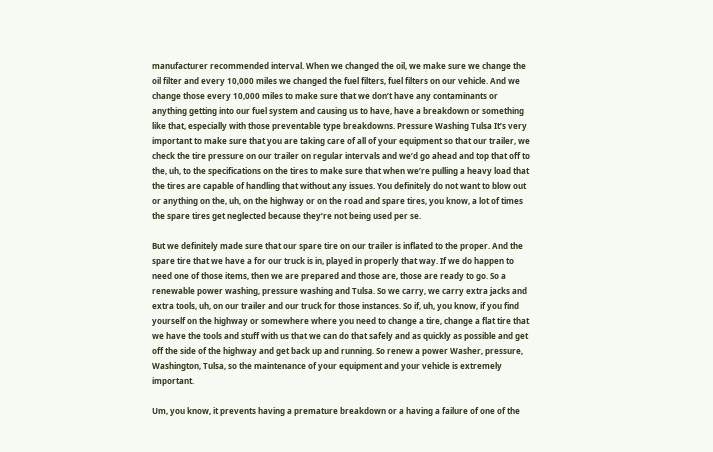manufacturer recommended interval. When we changed the oil, we make sure we change the oil filter and every 10,000 miles we changed the fuel filters, fuel filters on our vehicle. And we change those every 10,000 miles to make sure that we don’t have any contaminants or anything getting into our fuel system and causing us to have, have a breakdown or something like that, especially with those preventable type breakdowns. Pressure Washing Tulsa It’s very important to make sure that you are taking care of all of your equipment so that our trailer, we check the tire pressure on our trailer on regular intervals and we’d go ahead and top that off to the, uh, to the specifications on the tires to make sure that when we’re pulling a heavy load that the tires are capable of handling that without any issues. You definitely do not want to blow out or anything on the, uh, on the highway or on the road and spare tires, you know, a lot of times the spare tires get neglected because they’re not being used per se.

But we definitely made sure that our spare tire on our trailer is inflated to the proper. And the spare tire that we have a for our truck is in, played in properly that way. If we do happen to need one of those items, then we are prepared and those are, those are ready to go. So a renewable power washing, pressure washing and Tulsa. So we carry, we carry extra jacks and extra tools, uh, on our trailer and our truck for those instances. So if, uh, you know, if you find yourself on the highway or somewhere where you need to change a tire, change a flat tire that we have the tools and stuff with us that we can do that safely and as quickly as possible and get off the side of the highway and get back up and running. So renew a power Washer, pressure, Washington, Tulsa, so the maintenance of your equipment and your vehicle is extremely important.

Um, you know, it prevents having a premature breakdown or a having a failure of one of the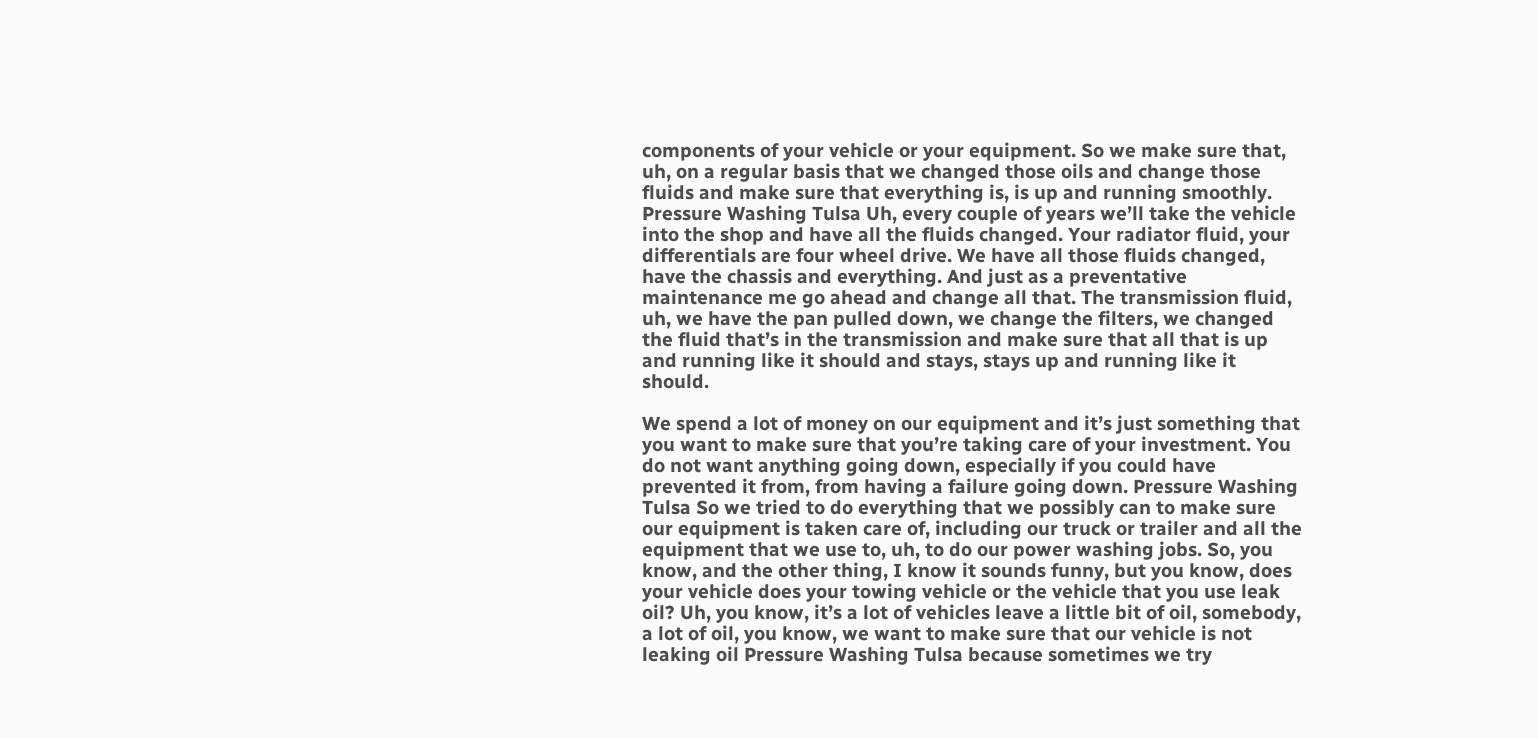components of your vehicle or your equipment. So we make sure that, uh, on a regular basis that we changed those oils and change those fluids and make sure that everything is, is up and running smoothly. Pressure Washing Tulsa Uh, every couple of years we’ll take the vehicle into the shop and have all the fluids changed. Your radiator fluid, your differentials are four wheel drive. We have all those fluids changed, have the chassis and everything. And just as a preventative maintenance me go ahead and change all that. The transmission fluid, uh, we have the pan pulled down, we change the filters, we changed the fluid that’s in the transmission and make sure that all that is up and running like it should and stays, stays up and running like it should.

We spend a lot of money on our equipment and it’s just something that you want to make sure that you’re taking care of your investment. You do not want anything going down, especially if you could have prevented it from, from having a failure going down. Pressure Washing Tulsa So we tried to do everything that we possibly can to make sure our equipment is taken care of, including our truck or trailer and all the equipment that we use to, uh, to do our power washing jobs. So, you know, and the other thing, I know it sounds funny, but you know, does your vehicle does your towing vehicle or the vehicle that you use leak oil? Uh, you know, it’s a lot of vehicles leave a little bit of oil, somebody, a lot of oil, you know, we want to make sure that our vehicle is not leaking oil Pressure Washing Tulsa because sometimes we try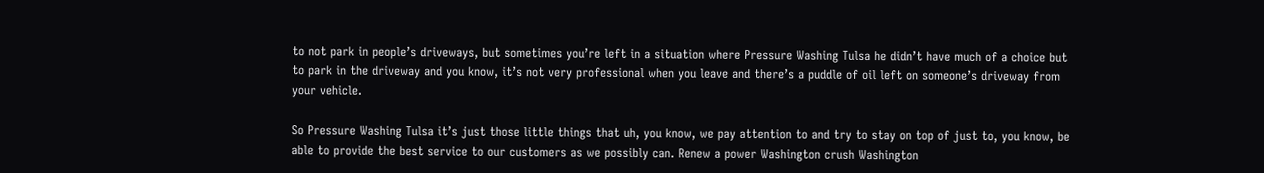to not park in people’s driveways, but sometimes you’re left in a situation where Pressure Washing Tulsa he didn’t have much of a choice but to park in the driveway and you know, it’s not very professional when you leave and there’s a puddle of oil left on someone’s driveway from your vehicle.

So Pressure Washing Tulsa it’s just those little things that uh, you know, we pay attention to and try to stay on top of just to, you know, be able to provide the best service to our customers as we possibly can. Renew a power Washington crush Washington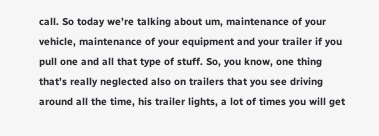call. So today we’re talking about um, maintenance of your vehicle, maintenance of your equipment and your trailer if you pull one and all that type of stuff. So, you know, one thing that’s really neglected also on trailers that you see driving around all the time, his trailer lights, a lot of times you will get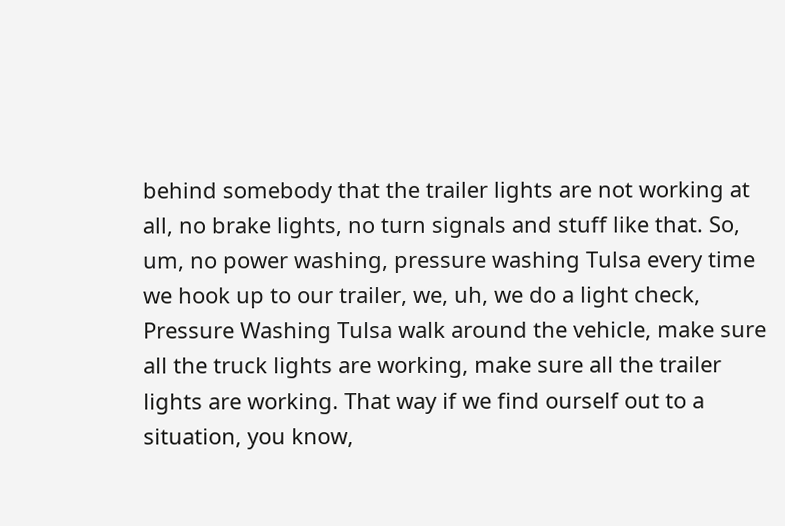behind somebody that the trailer lights are not working at all, no brake lights, no turn signals and stuff like that. So, um, no power washing, pressure washing Tulsa every time we hook up to our trailer, we, uh, we do a light check, Pressure Washing Tulsa walk around the vehicle, make sure all the truck lights are working, make sure all the trailer lights are working. That way if we find ourself out to a situation, you know,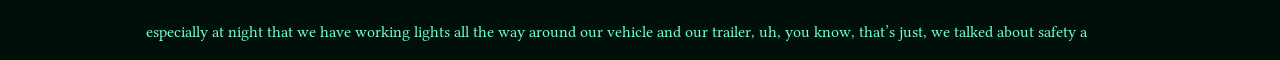especially at night that we have working lights all the way around our vehicle and our trailer, uh, you know, that’s just, we talked about safety a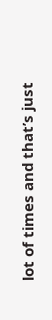lot of times and that’s just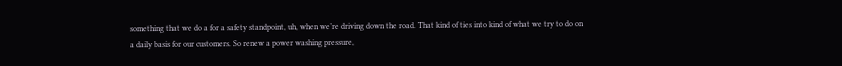something that we do a for a safety standpoint, uh, when we’re driving down the road. That kind of ties into kind of what we try to do on a daily basis for our customers. So renew a power washing pressure,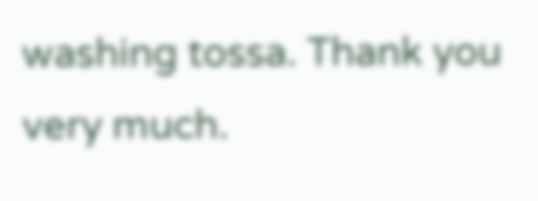washing tossa. Thank you very much.